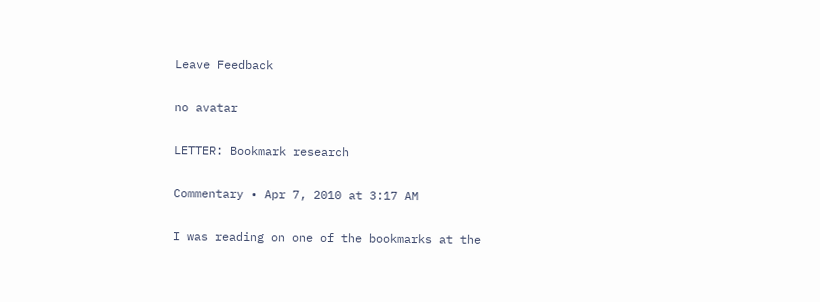Leave Feedback

no avatar

LETTER: Bookmark research

Commentary • Apr 7, 2010 at 3:17 AM

I was reading on one of the bookmarks at the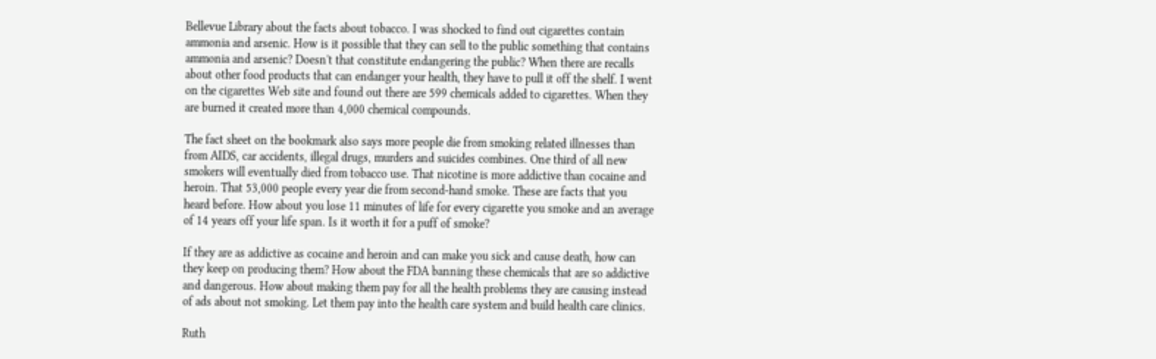Bellevue Library about the facts about tobacco. I was shocked to find out cigarettes contain ammonia and arsenic. How is it possible that they can sell to the public something that contains ammonia and arsenic? Doesn't that constitute endangering the public? When there are recalls about other food products that can endanger your health, they have to pull it off the shelf. I went on the cigarettes Web site and found out there are 599 chemicals added to cigarettes. When they are burned it created more than 4,000 chemical compounds.

The fact sheet on the bookmark also says more people die from smoking related illnesses than from AIDS, car accidents, illegal drugs, murders and suicides combines. One third of all new smokers will eventually died from tobacco use. That nicotine is more addictive than cocaine and heroin. That 53,000 people every year die from second-hand smoke. These are facts that you heard before. How about you lose 11 minutes of life for every cigarette you smoke and an average of 14 years off your life span. Is it worth it for a puff of smoke?

If they are as addictive as cocaine and heroin and can make you sick and cause death, how can they keep on producing them? How about the FDA banning these chemicals that are so addictive and dangerous. How about making them pay for all the health problems they are causing instead of ads about not smoking. Let them pay into the health care system and build health care clinics.

Ruth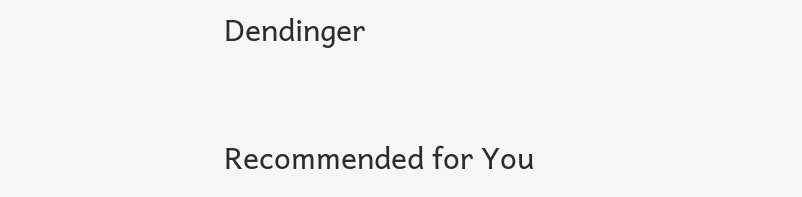Dendinger


Recommended for You